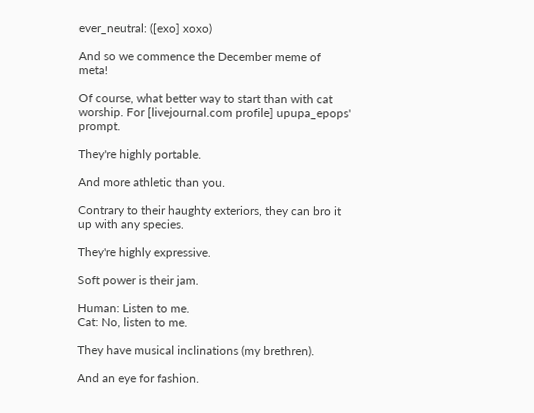ever_neutral: ([exo] xoxo)

And so we commence the December meme of meta!

Of course, what better way to start than with cat worship. For [livejournal.com profile] upupa_epops' prompt.

They're highly portable.

And more athletic than you.

Contrary to their haughty exteriors, they can bro it up with any species.

They're highly expressive.

Soft power is their jam.

Human: Listen to me.
Cat: No, listen to me.

They have musical inclinations (my brethren).

And an eye for fashion.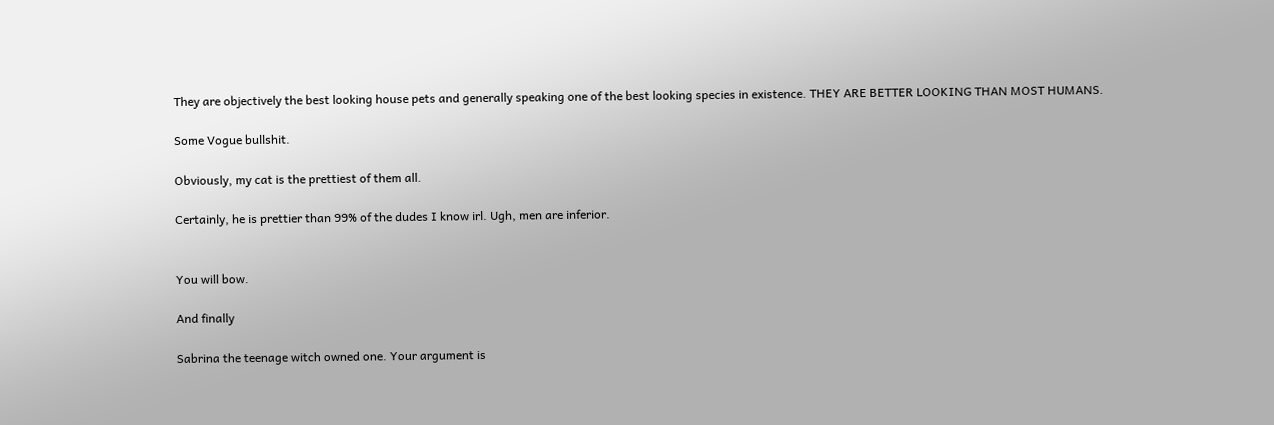They are objectively the best looking house pets and generally speaking one of the best looking species in existence. THEY ARE BETTER LOOKING THAN MOST HUMANS.

Some Vogue bullshit.

Obviously, my cat is the prettiest of them all.

Certainly, he is prettier than 99% of the dudes I know irl. Ugh, men are inferior.


You will bow.

And finally

Sabrina the teenage witch owned one. Your argument is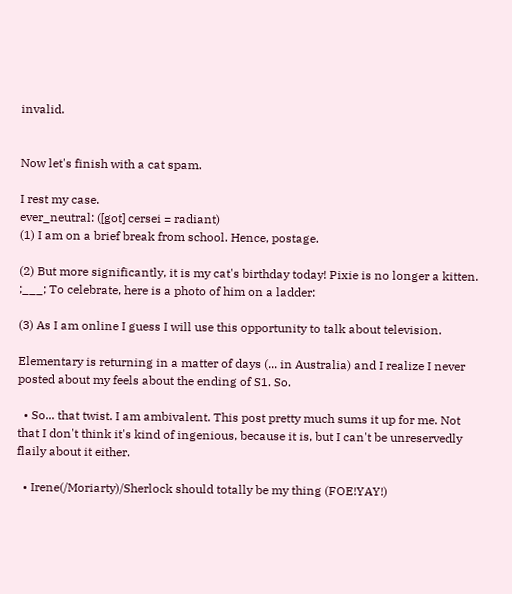invalid.


Now let's finish with a cat spam.

I rest my case.
ever_neutral: ([got] cersei = radiant)
(1) I am on a brief break from school. Hence, postage.

(2) But more significantly, it is my cat's birthday today! Pixie is no longer a kitten. ;___; To celebrate, here is a photo of him on a ladder:

(3) As I am online I guess I will use this opportunity to talk about television.

Elementary is returning in a matter of days (... in Australia) and I realize I never posted about my feels about the ending of S1. So.

  • So... that twist. I am ambivalent. This post pretty much sums it up for me. Not that I don't think it's kind of ingenious, because it is, but I can't be unreservedly flaily about it either.

  • Irene(/Moriarty)/Sherlock should totally be my thing (FOE!YAY!)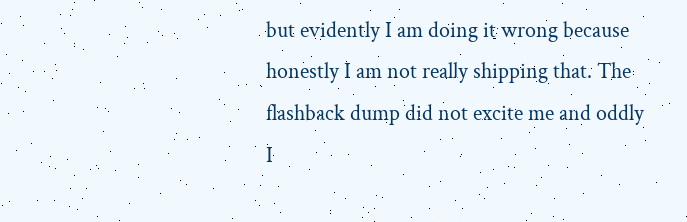but evidently I am doing it wrong because honestly I am not really shipping that. The flashback dump did not excite me and oddly I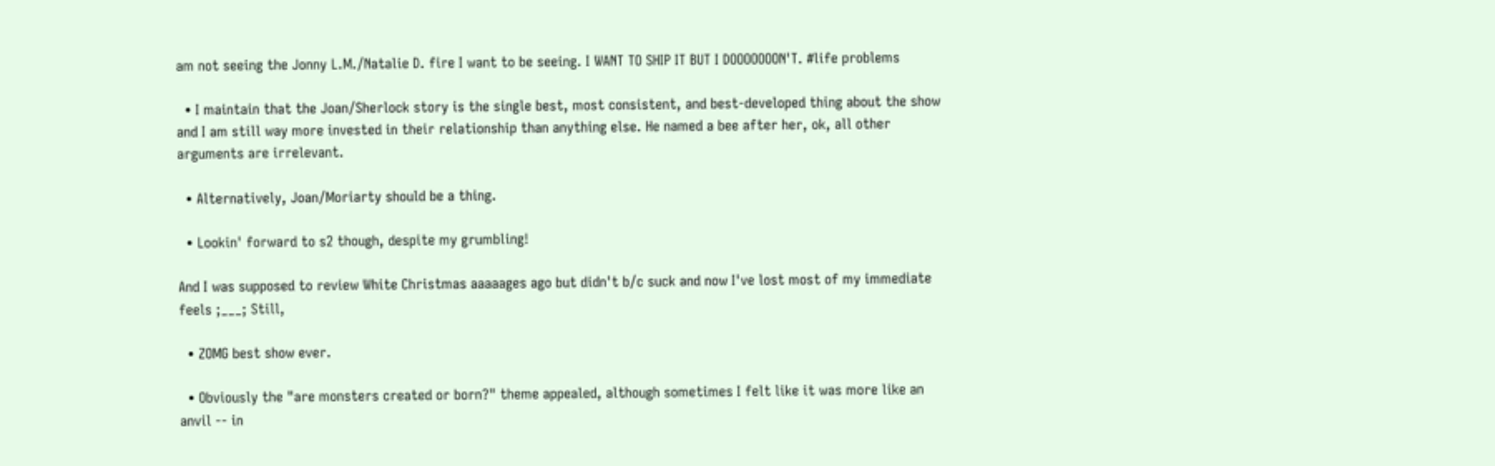am not seeing the Jonny L.M./Natalie D. fire I want to be seeing. I WANT TO SHIP IT BUT I DOOOOOOON'T. #life problems

  • I maintain that the Joan/Sherlock story is the single best, most consistent, and best-developed thing about the show and I am still way more invested in their relationship than anything else. He named a bee after her, ok, all other arguments are irrelevant.

  • Alternatively, Joan/Moriarty should be a thing.

  • Lookin' forward to s2 though, despite my grumbling!

And I was supposed to review White Christmas aaaaages ago but didn't b/c suck and now I've lost most of my immediate feels ;___; Still,

  • ZOMG best show ever.

  • Obviously the "are monsters created or born?" theme appealed, although sometimes I felt like it was more like an anvil -- in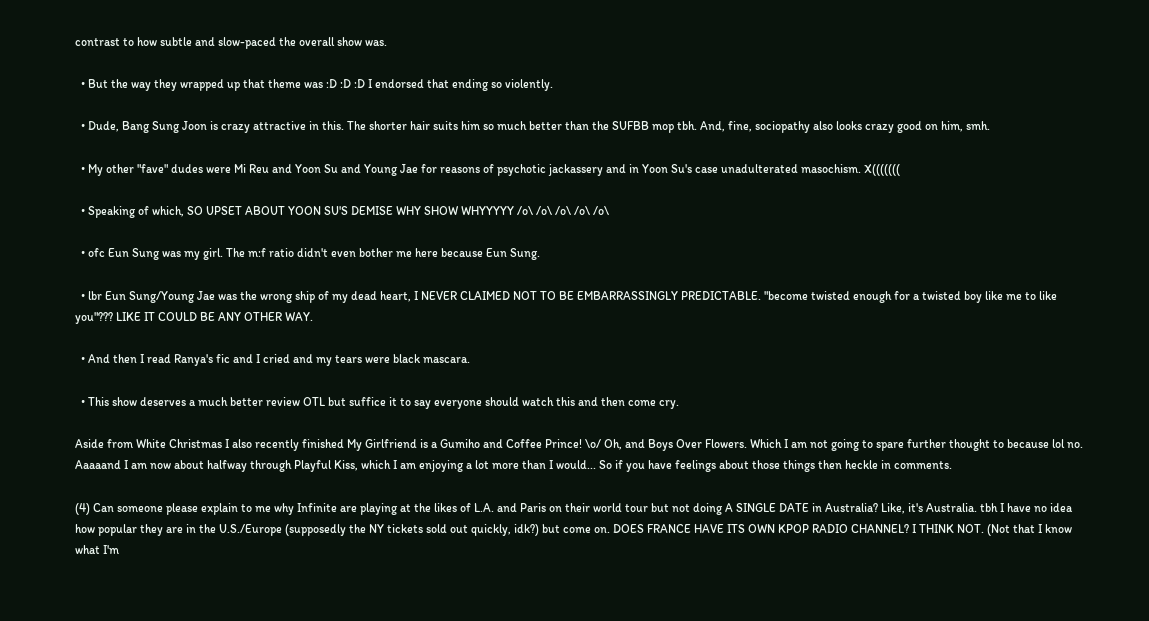contrast to how subtle and slow-paced the overall show was.

  • But the way they wrapped up that theme was :D :D :D I endorsed that ending so violently.

  • Dude, Bang Sung Joon is crazy attractive in this. The shorter hair suits him so much better than the SUFBB mop tbh. And, fine, sociopathy also looks crazy good on him, smh.

  • My other "fave" dudes were Mi Reu and Yoon Su and Young Jae for reasons of psychotic jackassery and in Yoon Su's case unadulterated masochism. X(((((((

  • Speaking of which, SO UPSET ABOUT YOON SU'S DEMISE WHY SHOW WHYYYYY /o\ /o\ /o\ /o\ /o\

  • ofc Eun Sung was my girl. The m:f ratio didn't even bother me here because Eun Sung.

  • lbr Eun Sung/Young Jae was the wrong ship of my dead heart, I NEVER CLAIMED NOT TO BE EMBARRASSINGLY PREDICTABLE. "become twisted enough for a twisted boy like me to like you"??? LIKE IT COULD BE ANY OTHER WAY.

  • And then I read Ranya's fic and I cried and my tears were black mascara.

  • This show deserves a much better review OTL but suffice it to say everyone should watch this and then come cry.

Aside from White Christmas I also recently finished My Girlfriend is a Gumiho and Coffee Prince! \o/ Oh, and Boys Over Flowers. Which I am not going to spare further thought to because lol no. Aaaaand I am now about halfway through Playful Kiss, which I am enjoying a lot more than I would... So if you have feelings about those things then heckle in comments.

(4) Can someone please explain to me why Infinite are playing at the likes of L.A. and Paris on their world tour but not doing A SINGLE DATE in Australia? Like, it's Australia. tbh I have no idea how popular they are in the U.S./Europe (supposedly the NY tickets sold out quickly, idk?) but come on. DOES FRANCE HAVE ITS OWN KPOP RADIO CHANNEL? I THINK NOT. (Not that I know what I'm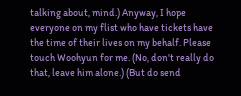talking about, mind.) Anyway, I hope everyone on my flist who have tickets have the time of their lives on my behalf. Please touch Woohyun for me. (No, don't really do that, leave him alone.) (But do send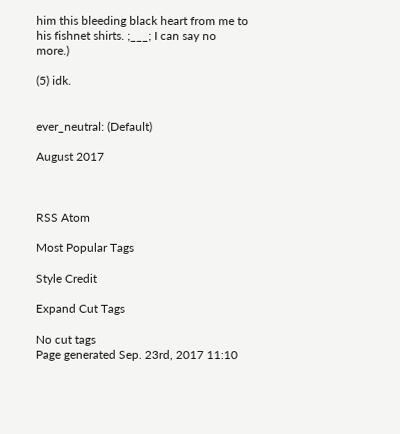him this bleeding black heart from me to his fishnet shirts. ;___; I can say no more.)

(5) idk.


ever_neutral: (Default)

August 2017



RSS Atom

Most Popular Tags

Style Credit

Expand Cut Tags

No cut tags
Page generated Sep. 23rd, 2017 11:10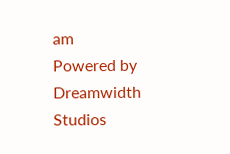am
Powered by Dreamwidth Studios